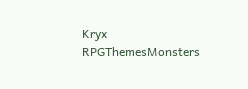Kryx RPGThemesMonsters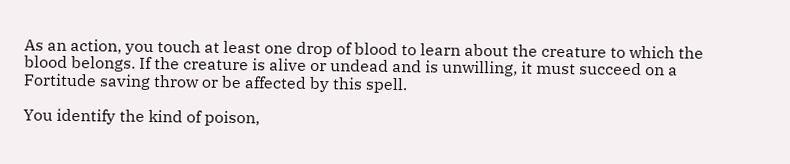As an action, you touch at least one drop of blood to learn about the creature to which the blood belongs. If the creature is alive or undead and is unwilling, it must succeed on a Fortitude saving throw or be affected by this spell.

You identify the kind of poison,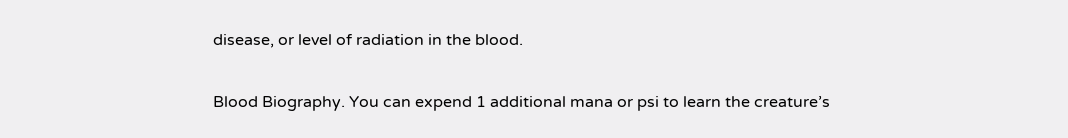disease, or level of radiation in the blood.


Blood Biography. You can expend 1 additional mana or psi to learn the creature’s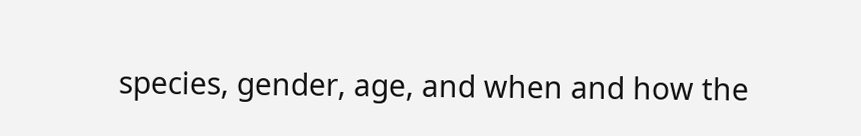species, gender, age, and when and how the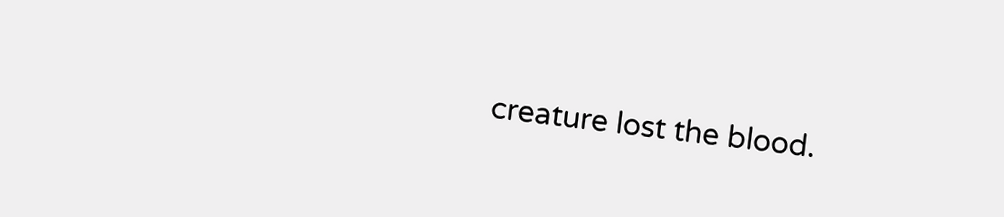creature lost the blood.